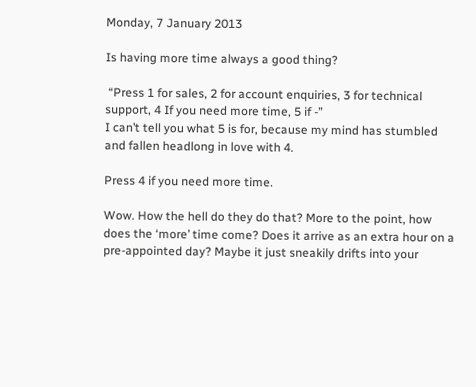Monday, 7 January 2013

Is having more time always a good thing?

 “Press 1 for sales, 2 for account enquiries, 3 for technical support, 4 If you need more time, 5 if -”
I can’t tell you what 5 is for, because my mind has stumbled and fallen headlong in love with 4.

Press 4 if you need more time.

Wow. How the hell do they do that? More to the point, how does the ‘more’ time come? Does it arrive as an extra hour on a pre-appointed day? Maybe it just sneakily drifts into your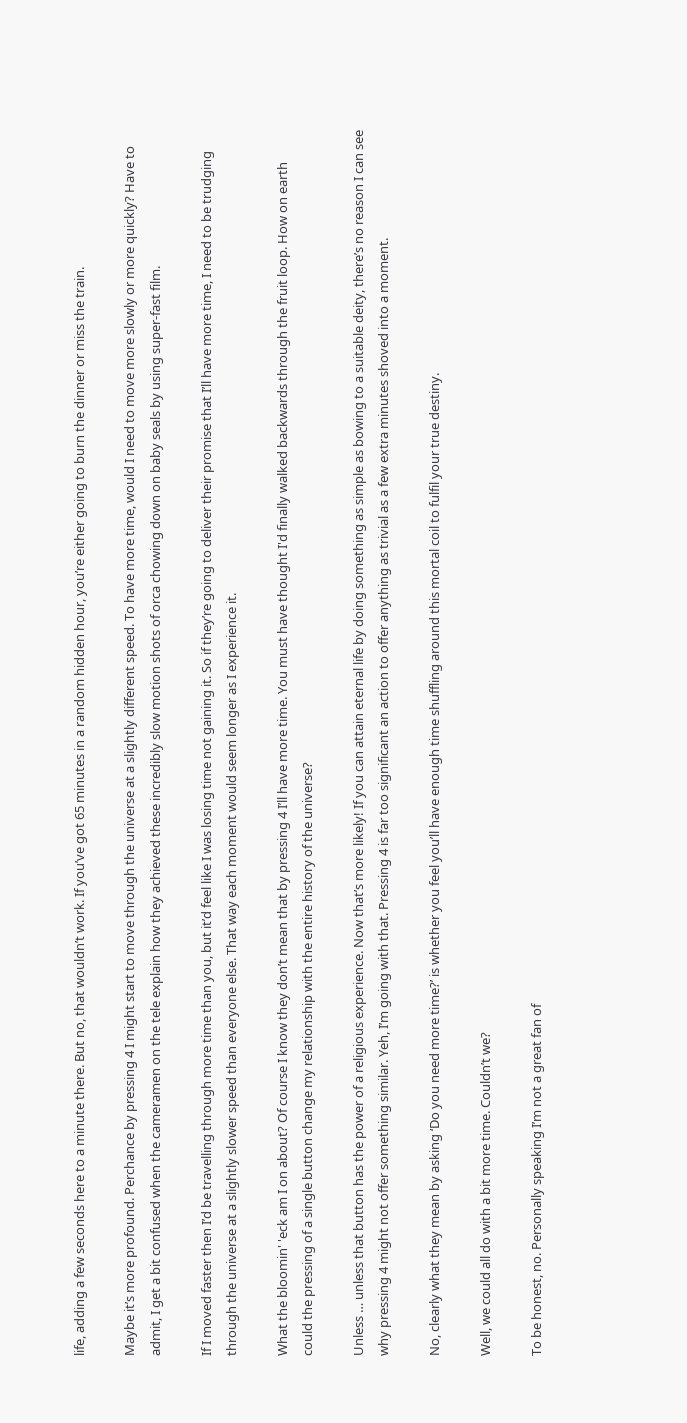life, adding a few seconds here to a minute there. But no, that wouldn’t work. If you’ve got 65 minutes in a random hidden hour, you’re either going to burn the dinner or miss the train.

Maybe it’s more profound. Perchance by pressing 4 I might start to move through the universe at a slightly different speed. To have more time, would I need to move more slowly or more quickly? Have to admit, I get a bit confused when the cameramen on the tele explain how they achieved these incredibly slow motion shots of orca chowing down on baby seals by using super-fast film.

If I moved faster then I’d be travelling through more time than you, but it’d feel like I was losing time not gaining it. So if they’re going to deliver their promise that I’ll have more time, I need to be trudging through the universe at a slightly slower speed than everyone else. That way each moment would seem longer as I experience it.

What the bloomin' 'eck am I on about? Of course I know they don’t mean that by pressing 4 I’ll have more time. You must have thought I'd finally walked backwards through the fruit loop. How on earth could the pressing of a single button change my relationship with the entire history of the universe?

Unless … unless that button has the power of a religious experience. Now that’s more likely! If you can attain eternal life by doing something as simple as bowing to a suitable deity, there’s no reason I can see why pressing 4 might not offer something similar. Yeh, I’m going with that. Pressing 4 is far too significant an action to offer anything as trivial as a few extra minutes shoved into a moment.

No, clearly what they mean by asking ‘Do you need more time?’ is whether you feel you’ll have enough time shuffling around this mortal coil to fulfil your true destiny.

Well, we could all do with a bit more time. Couldn’t we?

To be honest, no. Personally speaking I’m not a great fan of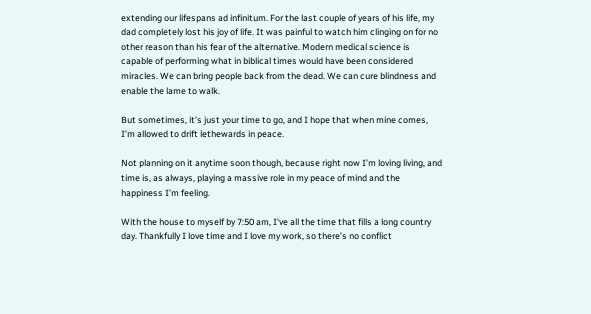extending our lifespans ad infinitum. For the last couple of years of his life, my dad completely lost his joy of life. It was painful to watch him clinging on for no other reason than his fear of the alternative. Modern medical science is capable of performing what in biblical times would have been considered miracles. We can bring people back from the dead. We can cure blindness and enable the lame to walk.

But sometimes, it’s just your time to go, and I hope that when mine comes, I’m allowed to drift lethewards in peace.

Not planning on it anytime soon though, because right now I’m loving living, and time is, as always, playing a massive role in my peace of mind and the happiness I’m feeling.

With the house to myself by 7:50 am, I've all the time that fills a long country day. Thankfully I love time and I love my work, so there’s no conflict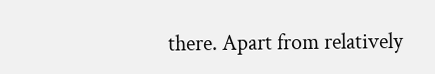there. Apart from relatively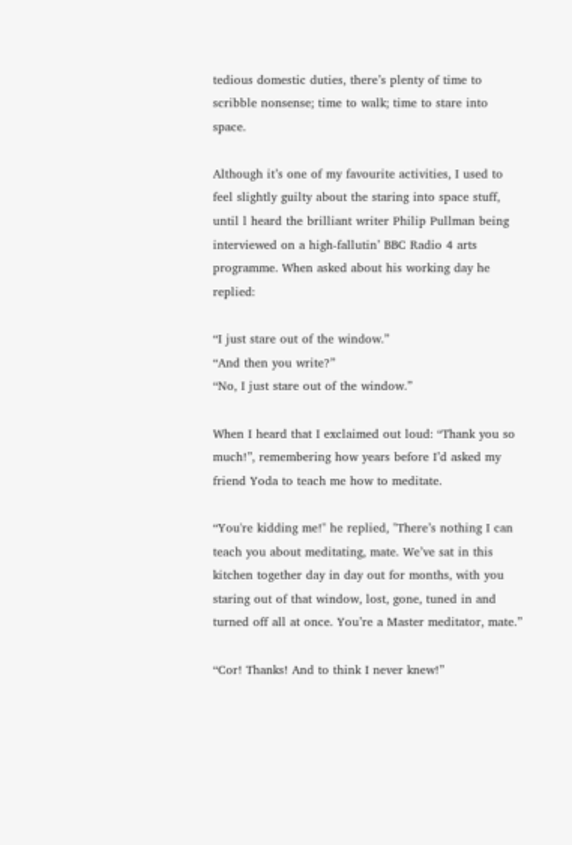tedious domestic duties, there’s plenty of time to scribble nonsense; time to walk; time to stare into space.

Although it’s one of my favourite activities, I used to feel slightly guilty about the staring into space stuff, until l heard the brilliant writer Philip Pullman being interviewed on a high-fallutin’ BBC Radio 4 arts programme. When asked about his working day he replied:

“I just stare out of the window.”
“And then you write?”
“No, I just stare out of the window.”

When I heard that I exclaimed out loud: “Thank you so much!”, remembering how years before I’d asked my friend Yoda to teach me how to meditate.

“You're kidding me!" he replied, "There’s nothing I can teach you about meditating, mate. We’ve sat in this kitchen together day in day out for months, with you staring out of that window, lost, gone, tuned in and turned off all at once. You’re a Master meditator, mate.”

“Cor! Thanks! And to think I never knew!”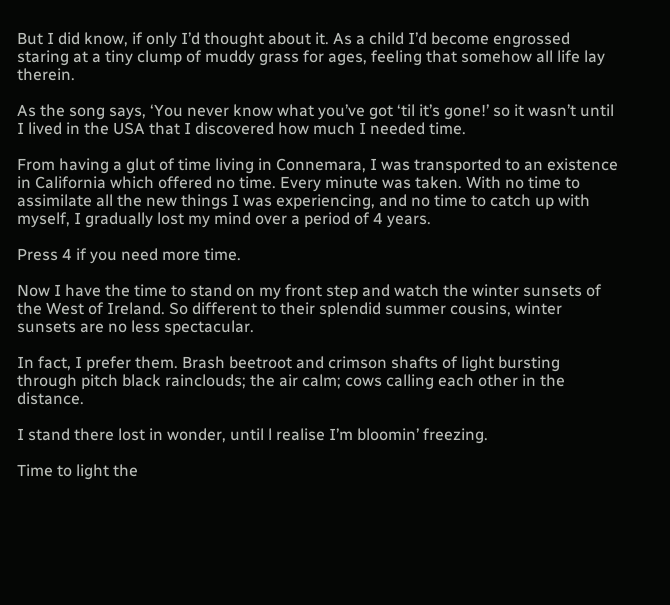But I did know, if only I’d thought about it. As a child I’d become engrossed staring at a tiny clump of muddy grass for ages, feeling that somehow all life lay therein.

As the song says, ‘You never know what you’ve got ‘til it’s gone!’ so it wasn’t until I lived in the USA that I discovered how much I needed time.

From having a glut of time living in Connemara, I was transported to an existence in California which offered no time. Every minute was taken. With no time to assimilate all the new things I was experiencing, and no time to catch up with myself, I gradually lost my mind over a period of 4 years.

Press 4 if you need more time.

Now I have the time to stand on my front step and watch the winter sunsets of the West of Ireland. So different to their splendid summer cousins, winter sunsets are no less spectacular.

In fact, I prefer them. Brash beetroot and crimson shafts of light bursting through pitch black rainclouds; the air calm; cows calling each other in the distance.

I stand there lost in wonder, until l realise I’m bloomin’ freezing.

Time to light the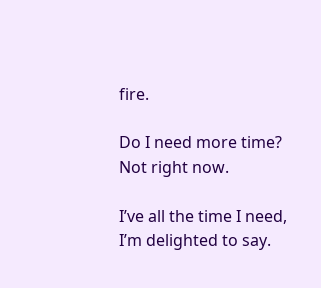fire.

Do I need more time? Not right now.

I’ve all the time I need, I’m delighted to say.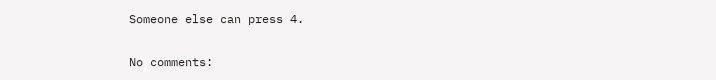Someone else can press 4.

No comments: